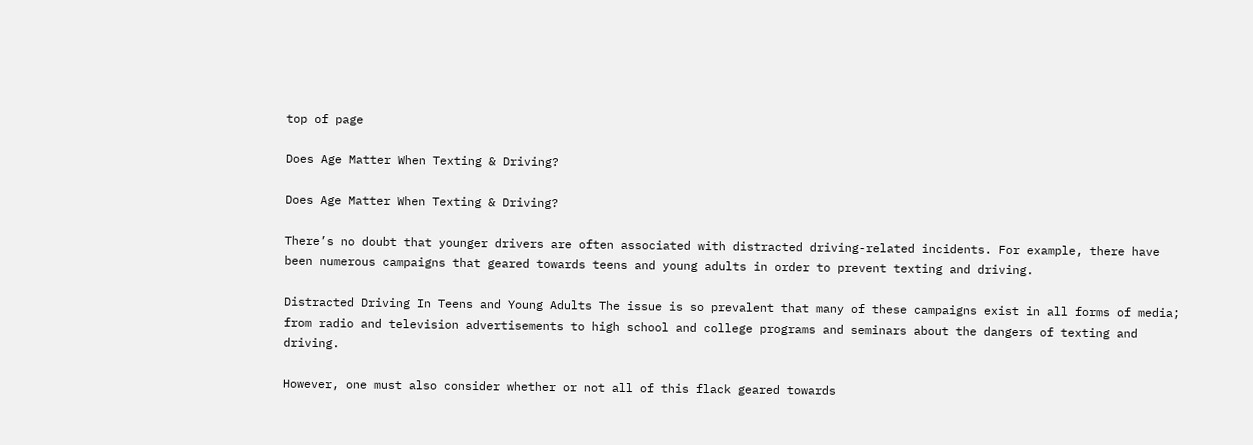top of page

Does Age Matter When Texting & Driving?

Does Age Matter When Texting & Driving?

There’s no doubt that younger drivers are often associated with distracted driving-related incidents. For example, there have been numerous campaigns that geared towards teens and young adults in order to prevent texting and driving.

Distracted Driving In Teens and Young Adults The issue is so prevalent that many of these campaigns exist in all forms of media; from radio and television advertisements to high school and college programs and seminars about the dangers of texting and driving.

However, one must also consider whether or not all of this flack geared towards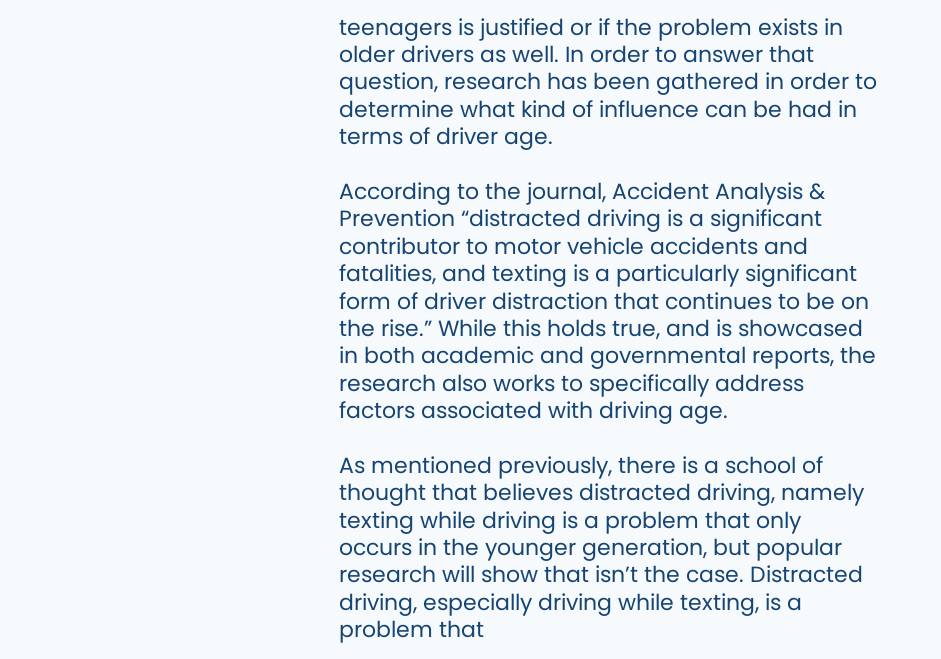teenagers is justified or if the problem exists in older drivers as well. In order to answer that question, research has been gathered in order to determine what kind of influence can be had in terms of driver age.

According to the journal, Accident Analysis & Prevention “distracted driving is a significant contributor to motor vehicle accidents and fatalities, and texting is a particularly significant form of driver distraction that continues to be on the rise.” While this holds true, and is showcased in both academic and governmental reports, the research also works to specifically address factors associated with driving age.

As mentioned previously, there is a school of thought that believes distracted driving, namely texting while driving is a problem that only occurs in the younger generation, but popular research will show that isn’t the case. Distracted driving, especially driving while texting, is a problem that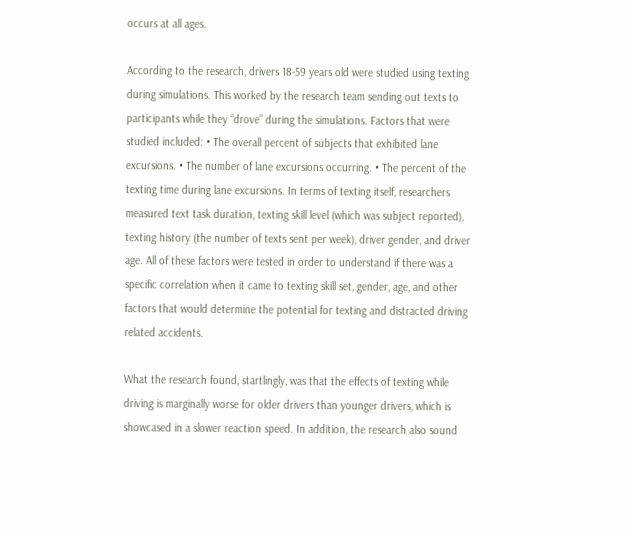occurs at all ages.

According to the research, drivers 18-59 years old were studied using texting during simulations. This worked by the research team sending out texts to participants while they “drove” during the simulations. Factors that were studied included: • The overall percent of subjects that exhibited lane excursions. • The number of lane excursions occurring. • The percent of the texting time during lane excursions. In terms of texting itself, researchers measured text task duration, texting skill level (which was subject reported), texting history (the number of texts sent per week), driver gender, and driver age. All of these factors were tested in order to understand if there was a specific correlation when it came to texting skill set, gender, age, and other factors that would determine the potential for texting and distracted driving related accidents.

What the research found, startlingly, was that the effects of texting while driving is marginally worse for older drivers than younger drivers, which is showcased in a slower reaction speed. In addition, the research also sound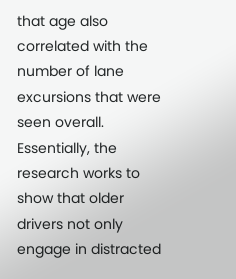that age also correlated with the number of lane excursions that were seen overall. Essentially, the research works to show that older drivers not only engage in distracted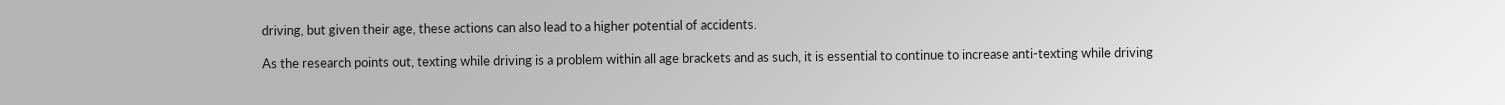driving, but given their age, these actions can also lead to a higher potential of accidents.

As the research points out, texting while driving is a problem within all age brackets and as such, it is essential to continue to increase anti-texting while driving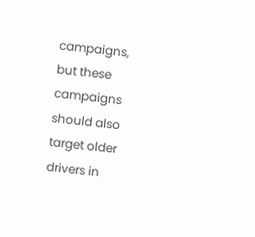campaigns, but these campaigns should also target older drivers in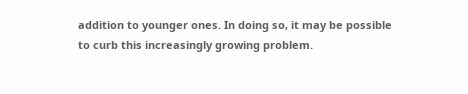addition to younger ones. In doing so, it may be possible to curb this increasingly growing problem.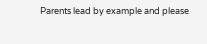Parents lead by example and please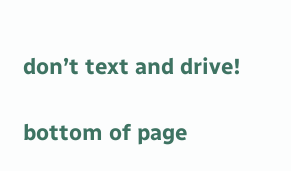don’t text and drive!

bottom of page